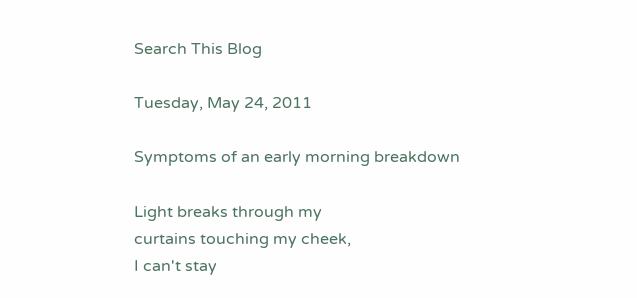Search This Blog

Tuesday, May 24, 2011

Symptoms of an early morning breakdown

Light breaks through my
curtains touching my cheek,
I can't stay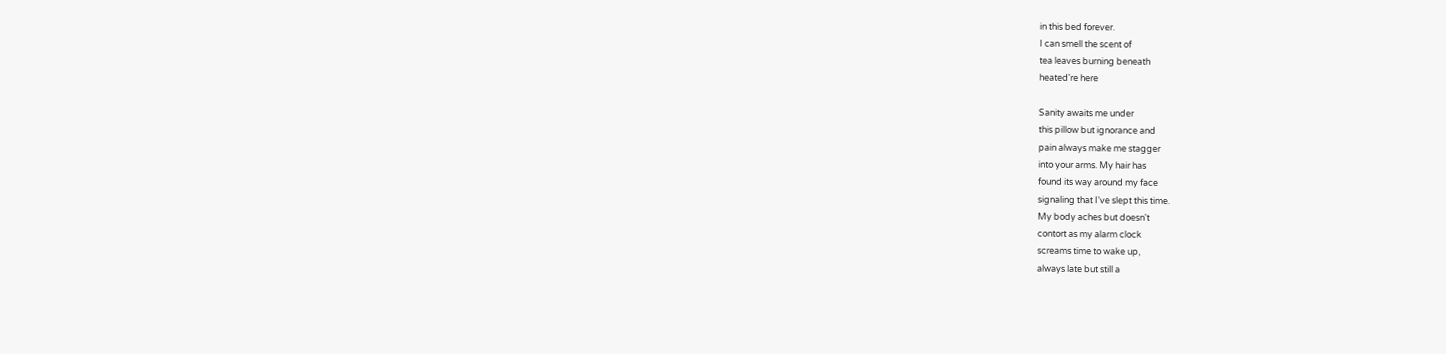in this bed forever.
I can smell the scent of
tea leaves burning beneath
heated're here

Sanity awaits me under
this pillow but ignorance and
pain always make me stagger
into your arms. My hair has
found its way around my face
signaling that I've slept this time.
My body aches but doesn't
contort as my alarm clock
screams time to wake up,
always late but still a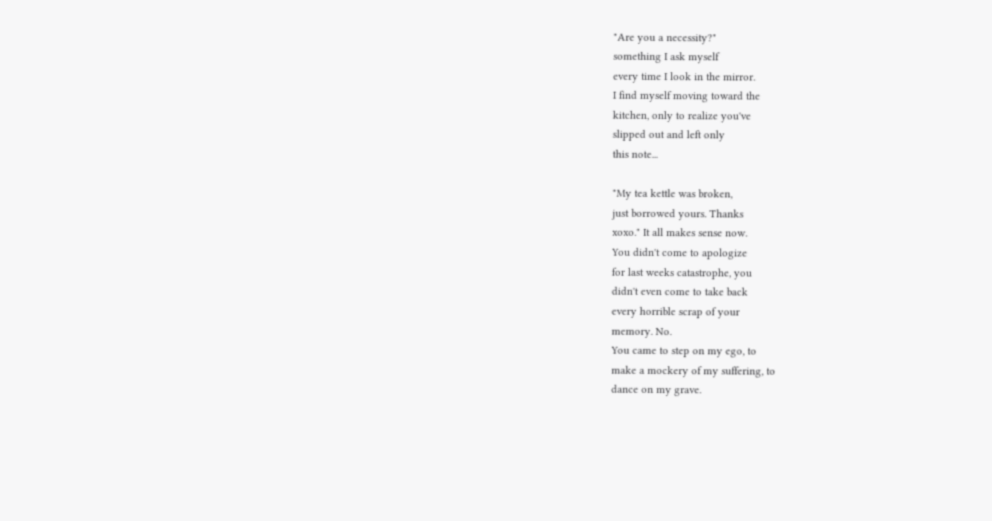"Are you a necessity?"
something I ask myself
every time I look in the mirror.
I find myself moving toward the
kitchen, only to realize you've
slipped out and left only
this note...

"My tea kettle was broken,
just borrowed yours. Thanks
xoxo." It all makes sense now.
You didn't come to apologize
for last weeks catastrophe, you
didn't even come to take back
every horrible scrap of your
memory. No.
You came to step on my ego, to
make a mockery of my suffering, to
dance on my grave.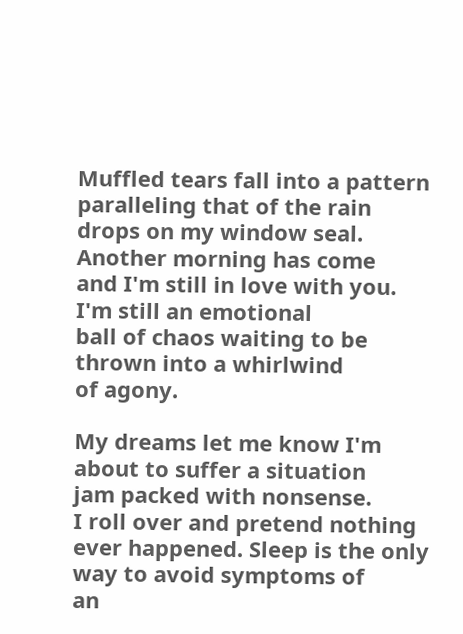Muffled tears fall into a pattern
paralleling that of the rain
drops on my window seal.
Another morning has come
and I'm still in love with you.
I'm still an emotional
ball of chaos waiting to be
thrown into a whirlwind
of agony.

My dreams let me know I'm
about to suffer a situation
jam packed with nonsense.
I roll over and pretend nothing
ever happened. Sleep is the only
way to avoid symptoms of
an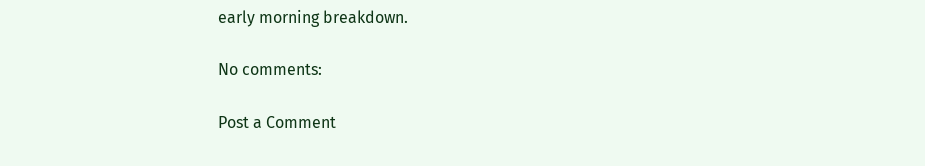early morning breakdown.

No comments:

Post a Comment